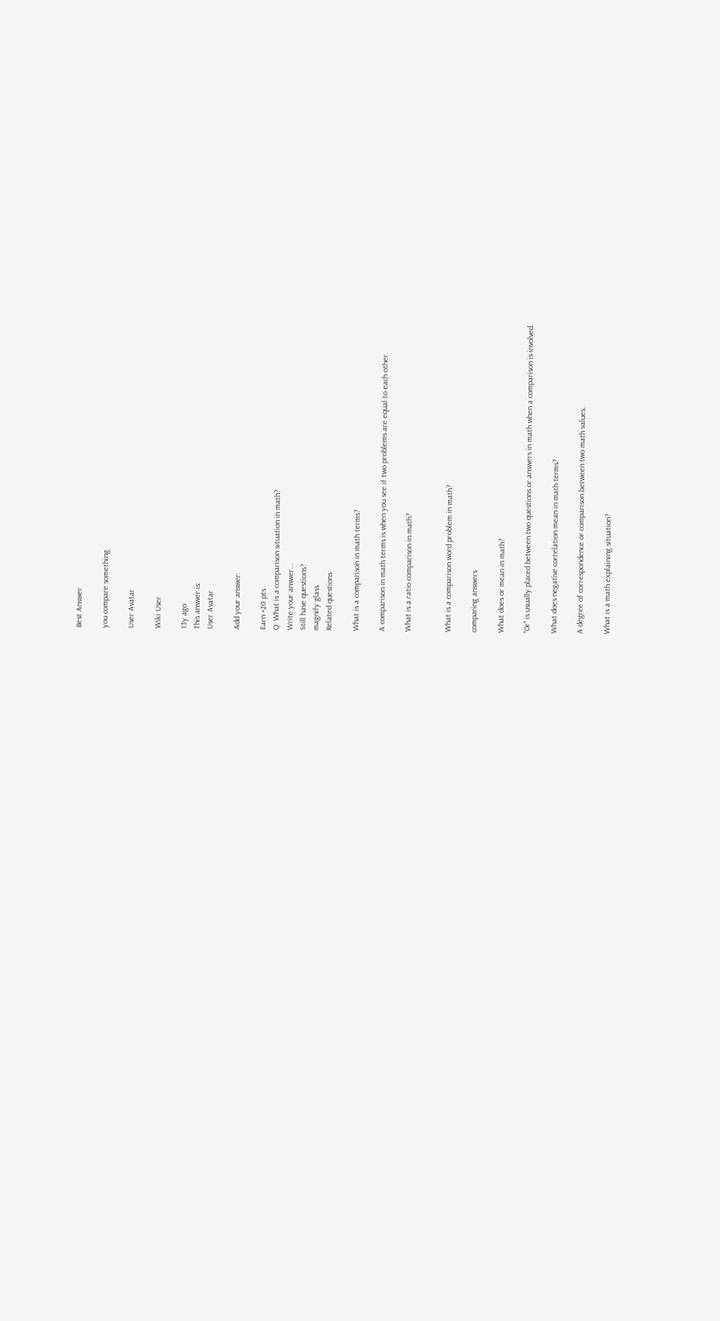Best Answer

you compare something

User Avatar

Wiki User

13y ago
This answer is:
User Avatar

Add your answer:

Earn +20 pts
Q: What is a comparison situation in math?
Write your answer...
Still have questions?
magnify glass
Related questions

What is a comparison in math terms?

A comparison in math terms is when you see if two problems are equal to each other.

What is a ratio comparison in math?


What is a comparison word problem in math?

comparing answers

What does or mean in math?

"Or" is usually placed between two questions or answers in math when a comparison is involved.

What does negative correlation mean in math terms?

A degree of correspondence or comparison between two math values.

What is a math explaining situation?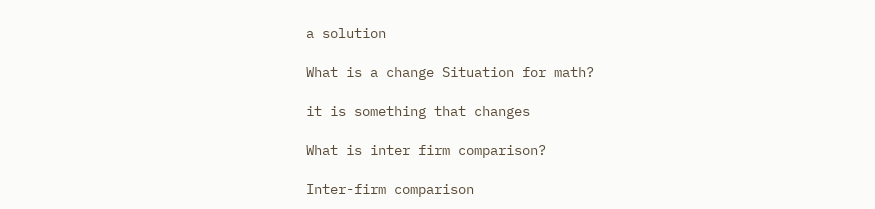a solution

What is a change Situation for math?

it is something that changes

What is inter firm comparison?

Inter-firm comparison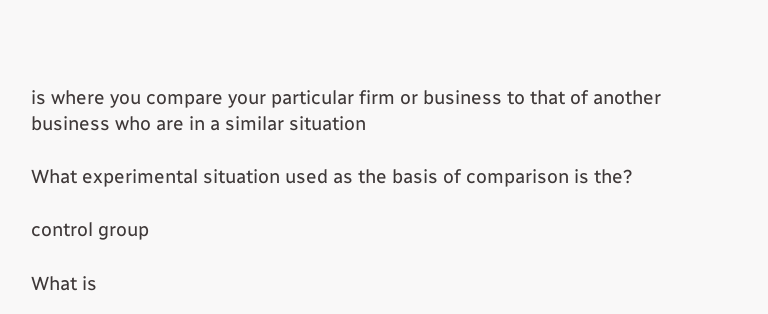is where you compare your particular firm or business to that of another business who are in a similar situation

What experimental situation used as the basis of comparison is the?

control group

What is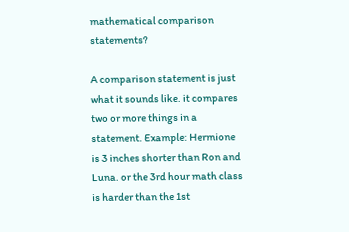mathematical comparison statements?

A comparison statement is just what it sounds like. it compares two or more things in a statement. Example: Hermione is 3 inches shorter than Ron and Luna. or the 3rd hour math class is harder than the 1st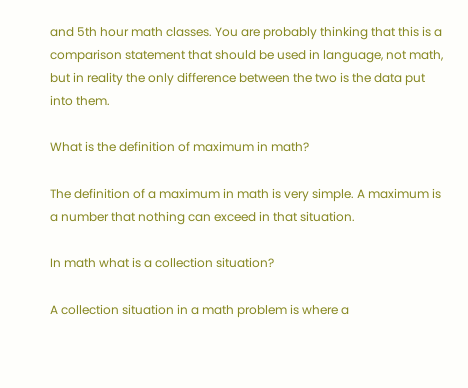and 5th hour math classes. You are probably thinking that this is a comparison statement that should be used in language, not math, but in reality the only difference between the two is the data put into them.

What is the definition of maximum in math?

The definition of a maximum in math is very simple. A maximum is a number that nothing can exceed in that situation.

In math what is a collection situation?

A collection situation in a math problem is where a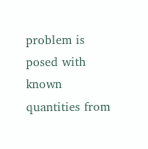problem is posed with known quantities from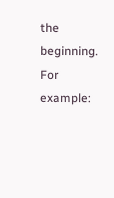the beginning. For example: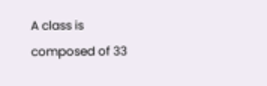A class is composed of 33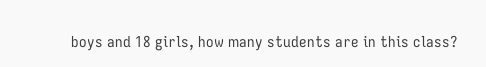boys and 18 girls, how many students are in this class?